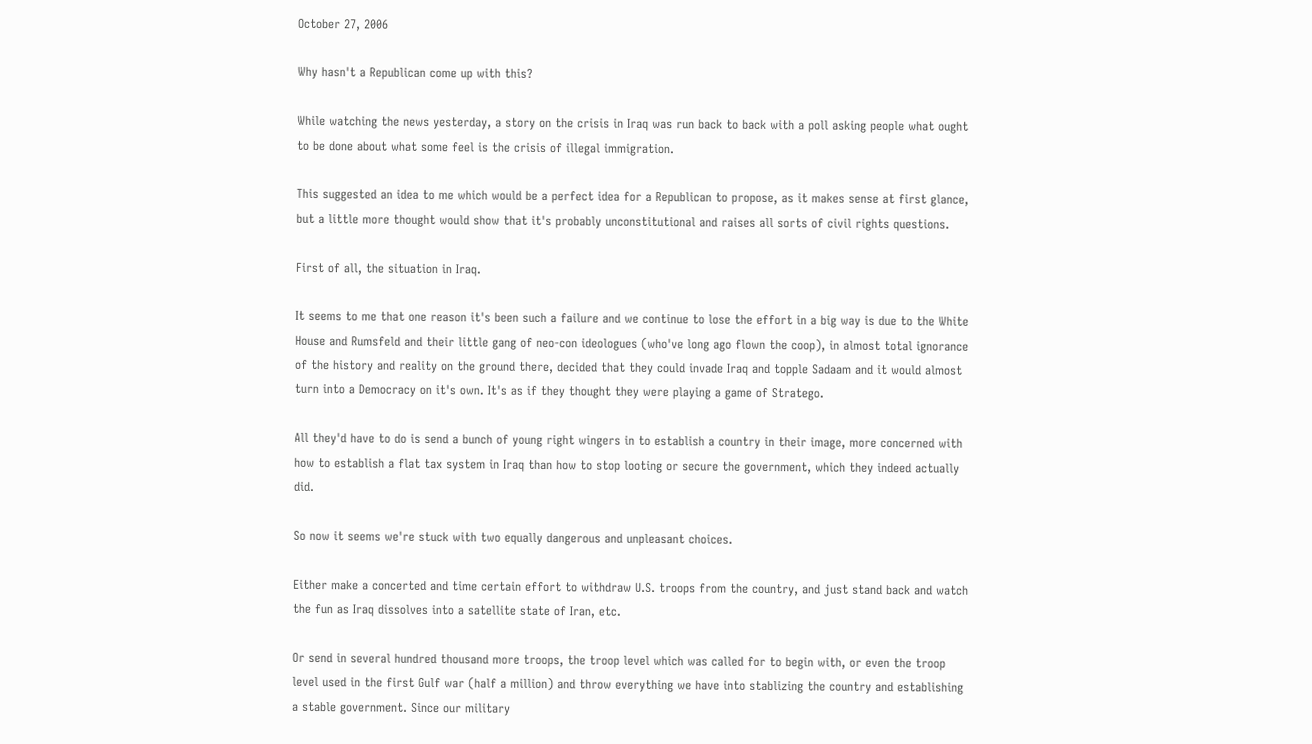October 27, 2006

Why hasn't a Republican come up with this?

While watching the news yesterday, a story on the crisis in Iraq was run back to back with a poll asking people what ought to be done about what some feel is the crisis of illegal immigration.

This suggested an idea to me which would be a perfect idea for a Republican to propose, as it makes sense at first glance, but a little more thought would show that it's probably unconstitutional and raises all sorts of civil rights questions.

First of all, the situation in Iraq.

It seems to me that one reason it's been such a failure and we continue to lose the effort in a big way is due to the White House and Rumsfeld and their little gang of neo-con ideologues (who've long ago flown the coop), in almost total ignorance of the history and reality on the ground there, decided that they could invade Iraq and topple Sadaam and it would almost turn into a Democracy on it's own. It's as if they thought they were playing a game of Stratego.

All they'd have to do is send a bunch of young right wingers in to establish a country in their image, more concerned with how to establish a flat tax system in Iraq than how to stop looting or secure the government, which they indeed actually did.

So now it seems we're stuck with two equally dangerous and unpleasant choices.

Either make a concerted and time certain effort to withdraw U.S. troops from the country, and just stand back and watch the fun as Iraq dissolves into a satellite state of Iran, etc.

Or send in several hundred thousand more troops, the troop level which was called for to begin with, or even the troop level used in the first Gulf war (half a million) and throw everything we have into stablizing the country and establishing a stable government. Since our military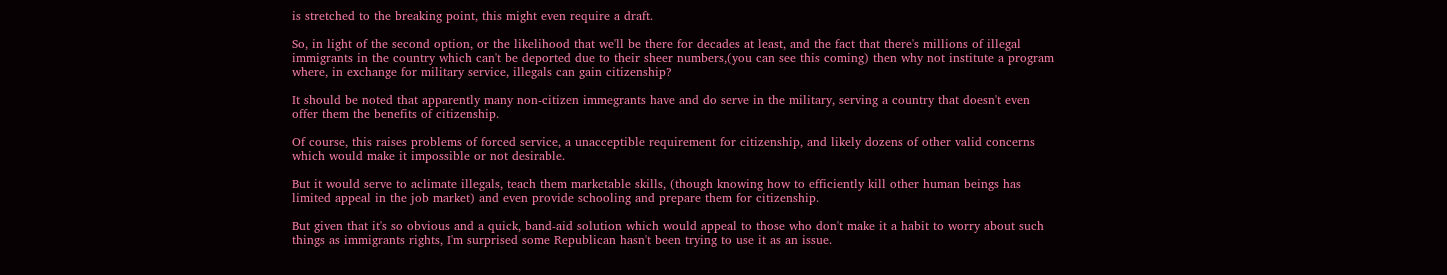is stretched to the breaking point, this might even require a draft.

So, in light of the second option, or the likelihood that we'll be there for decades at least, and the fact that there's millions of illegal immigrants in the country which can't be deported due to their sheer numbers,(you can see this coming) then why not institute a program where, in exchange for military service, illegals can gain citizenship?

It should be noted that apparently many non-citizen immegrants have and do serve in the military, serving a country that doesn't even offer them the benefits of citizenship.

Of course, this raises problems of forced service, a unacceptible requirement for citizenship, and likely dozens of other valid concerns which would make it impossible or not desirable.

But it would serve to aclimate illegals, teach them marketable skills, (though knowing how to efficiently kill other human beings has limited appeal in the job market) and even provide schooling and prepare them for citizenship.

But given that it's so obvious and a quick, band-aid solution which would appeal to those who don't make it a habit to worry about such things as immigrants rights, I'm surprised some Republican hasn't been trying to use it as an issue.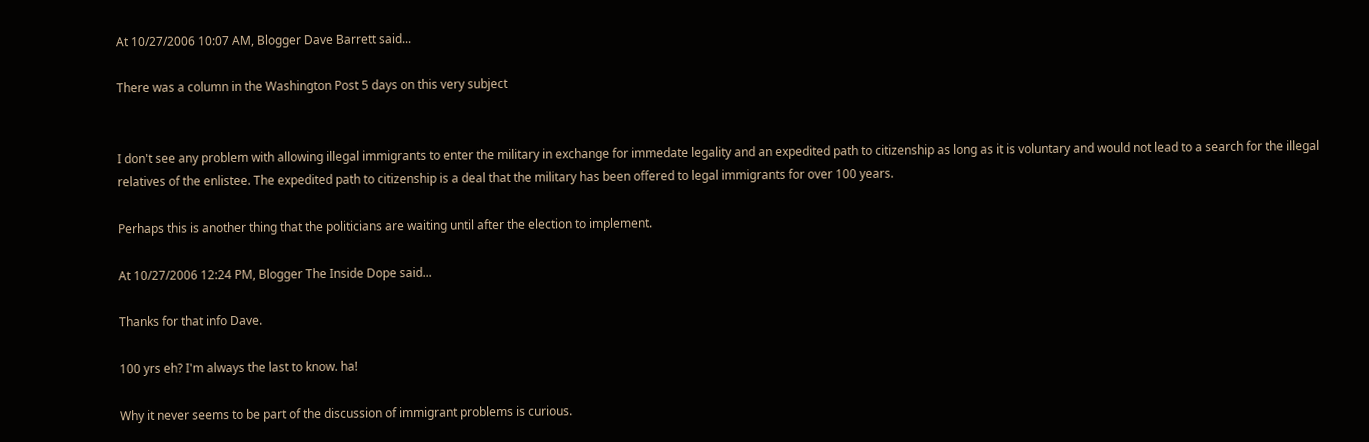At 10/27/2006 10:07 AM, Blogger Dave Barrett said...

There was a column in the Washington Post 5 days on this very subject


I don't see any problem with allowing illegal immigrants to enter the military in exchange for immedate legality and an expedited path to citizenship as long as it is voluntary and would not lead to a search for the illegal relatives of the enlistee. The expedited path to citizenship is a deal that the military has been offered to legal immigrants for over 100 years.

Perhaps this is another thing that the politicians are waiting until after the election to implement.

At 10/27/2006 12:24 PM, Blogger The Inside Dope said...

Thanks for that info Dave.

100 yrs eh? I'm always the last to know. ha!

Why it never seems to be part of the discussion of immigrant problems is curious.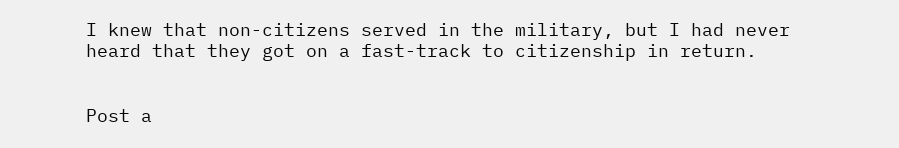I knew that non-citizens served in the military, but I had never heard that they got on a fast-track to citizenship in return.


Post a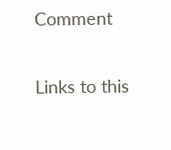Comment

Links to this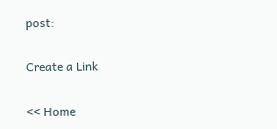post:

Create a Link

<< Home